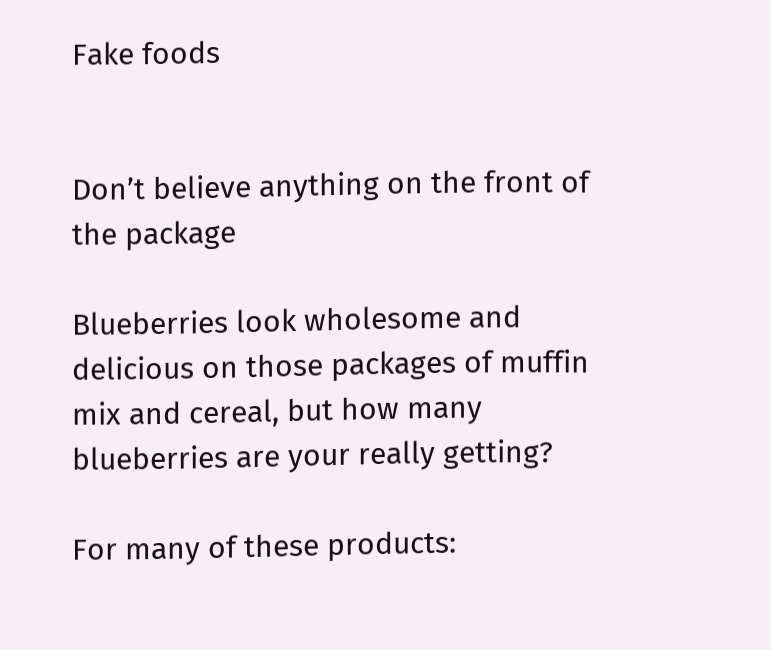Fake foods


Don’t believe anything on the front of the package

Blueberries look wholesome and delicious on those packages of muffin mix and cereal, but how many blueberries are your really getting?

For many of these products: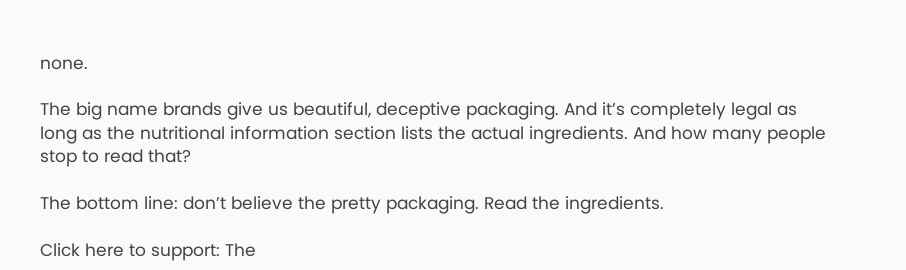none.

The big name brands give us beautiful, deceptive packaging. And it’s completely legal as long as the nutritional information section lists the actual ingredients. And how many people stop to read that?

The bottom line: don’t believe the pretty packaging. Read the ingredients.

Click here to support: The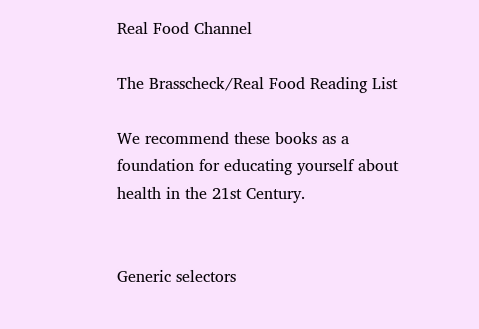Real Food Channel

The Brasscheck/Real Food Reading List

We recommend these books as a foundation for educating yourself about health in the 21st Century.


Generic selectors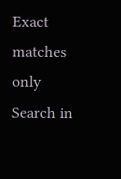Exact matches only
Search in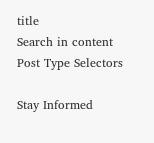title
Search in content
Post Type Selectors

Stay Informed